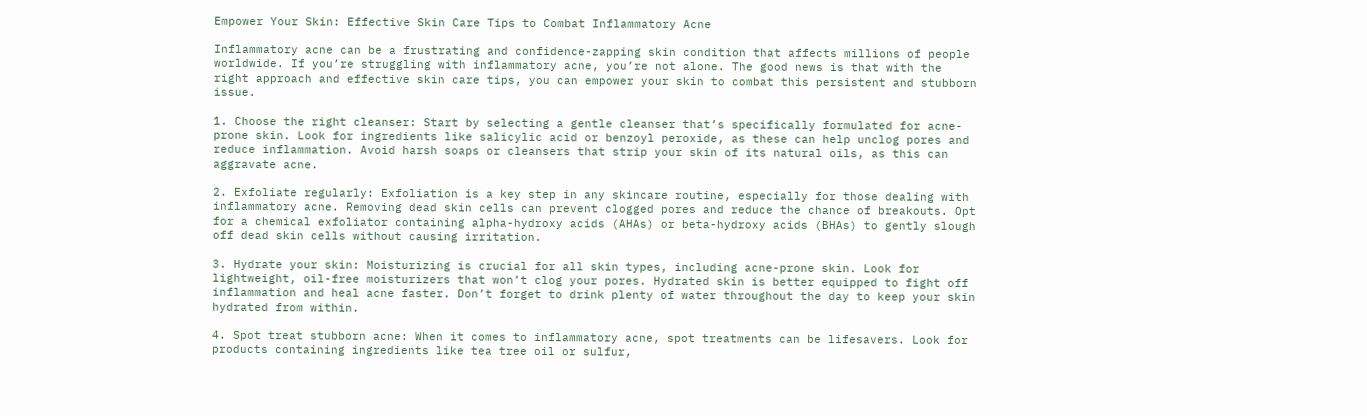Empower Your Skin: Effective Skin Care Tips to Combat Inflammatory Acne

Inflammatory acne can be a frustrating and confidence-zapping skin condition that affects millions of people worldwide. If you’re struggling with inflammatory acne, you’re not alone. The good news is that with the right approach and effective skin care tips, you can empower your skin to combat this persistent and stubborn issue.

1. Choose the right cleanser: Start by selecting a gentle cleanser that’s specifically formulated for acne-prone skin. Look for ingredients like salicylic acid or benzoyl peroxide, as these can help unclog pores and reduce inflammation. Avoid harsh soaps or cleansers that strip your skin of its natural oils, as this can aggravate acne.

2. Exfoliate regularly: Exfoliation is a key step in any skincare routine, especially for those dealing with inflammatory acne. Removing dead skin cells can prevent clogged pores and reduce the chance of breakouts. Opt for a chemical exfoliator containing alpha-hydroxy acids (AHAs) or beta-hydroxy acids (BHAs) to gently slough off dead skin cells without causing irritation.

3. Hydrate your skin: Moisturizing is crucial for all skin types, including acne-prone skin. Look for lightweight, oil-free moisturizers that won’t clog your pores. Hydrated skin is better equipped to fight off inflammation and heal acne faster. Don’t forget to drink plenty of water throughout the day to keep your skin hydrated from within.

4. Spot treat stubborn acne: When it comes to inflammatory acne, spot treatments can be lifesavers. Look for products containing ingredients like tea tree oil or sulfur,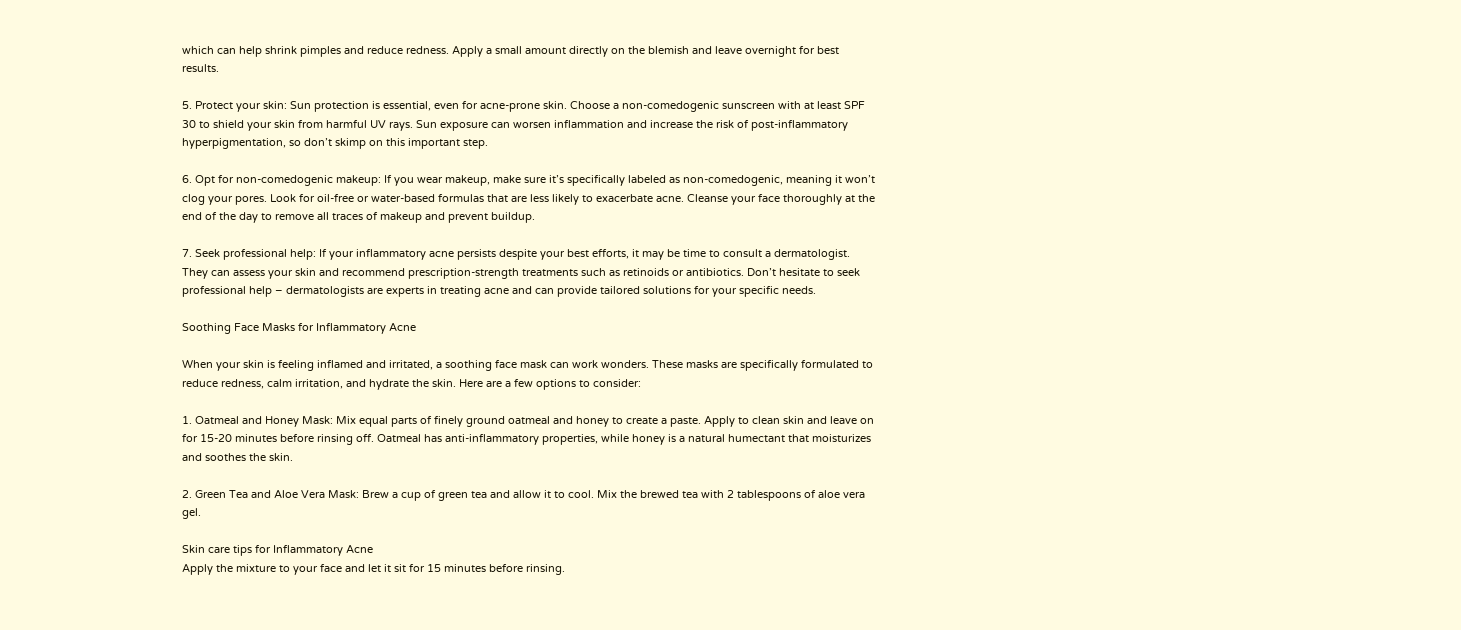which can help shrink pimples and reduce redness. Apply a small amount directly on the blemish and leave overnight for best results.

5. Protect your skin: Sun protection is essential, even for acne-prone skin. Choose a non-comedogenic sunscreen with at least SPF 30 to shield your skin from harmful UV rays. Sun exposure can worsen inflammation and increase the risk of post-inflammatory hyperpigmentation, so don’t skimp on this important step.

6. Opt for non-comedogenic makeup: If you wear makeup, make sure it’s specifically labeled as non-comedogenic, meaning it won’t clog your pores. Look for oil-free or water-based formulas that are less likely to exacerbate acne. Cleanse your face thoroughly at the end of the day to remove all traces of makeup and prevent buildup.

7. Seek professional help: If your inflammatory acne persists despite your best efforts, it may be time to consult a dermatologist. They can assess your skin and recommend prescription-strength treatments such as retinoids or antibiotics. Don’t hesitate to seek professional help – dermatologists are experts in treating acne and can provide tailored solutions for your specific needs.

Soothing Face Masks for Inflammatory Acne

When your skin is feeling inflamed and irritated, a soothing face mask can work wonders. These masks are specifically formulated to reduce redness, calm irritation, and hydrate the skin. Here are a few options to consider:

1. Oatmeal and Honey Mask: Mix equal parts of finely ground oatmeal and honey to create a paste. Apply to clean skin and leave on for 15-20 minutes before rinsing off. Oatmeal has anti-inflammatory properties, while honey is a natural humectant that moisturizes and soothes the skin.

2. Green Tea and Aloe Vera Mask: Brew a cup of green tea and allow it to cool. Mix the brewed tea with 2 tablespoons of aloe vera gel.

Skin care tips for Inflammatory Acne
Apply the mixture to your face and let it sit for 15 minutes before rinsing.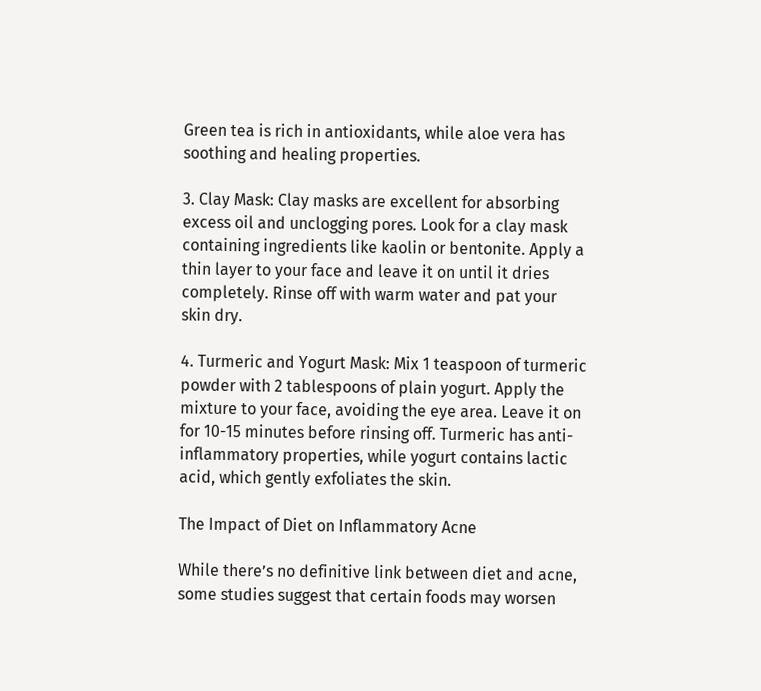Green tea is rich in antioxidants, while aloe vera has soothing and healing properties.

3. Clay Mask: Clay masks are excellent for absorbing excess oil and unclogging pores. Look for a clay mask containing ingredients like kaolin or bentonite. Apply a thin layer to your face and leave it on until it dries completely. Rinse off with warm water and pat your skin dry.

4. Turmeric and Yogurt Mask: Mix 1 teaspoon of turmeric powder with 2 tablespoons of plain yogurt. Apply the mixture to your face, avoiding the eye area. Leave it on for 10-15 minutes before rinsing off. Turmeric has anti-inflammatory properties, while yogurt contains lactic acid, which gently exfoliates the skin.

The Impact of Diet on Inflammatory Acne

While there’s no definitive link between diet and acne, some studies suggest that certain foods may worsen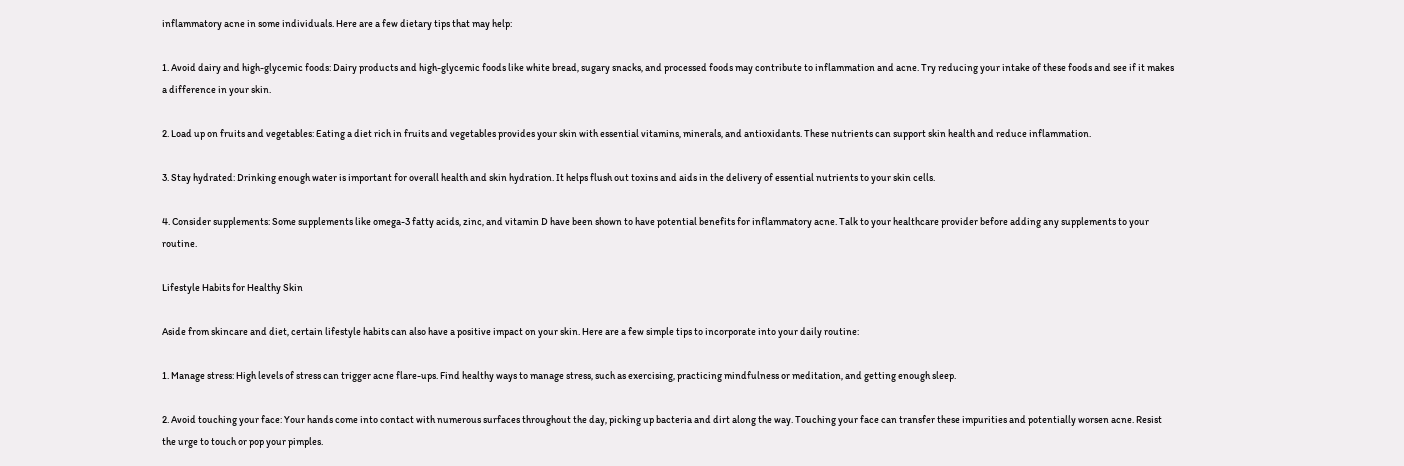inflammatory acne in some individuals. Here are a few dietary tips that may help:

1. Avoid dairy and high-glycemic foods: Dairy products and high-glycemic foods like white bread, sugary snacks, and processed foods may contribute to inflammation and acne. Try reducing your intake of these foods and see if it makes a difference in your skin.

2. Load up on fruits and vegetables: Eating a diet rich in fruits and vegetables provides your skin with essential vitamins, minerals, and antioxidants. These nutrients can support skin health and reduce inflammation.

3. Stay hydrated: Drinking enough water is important for overall health and skin hydration. It helps flush out toxins and aids in the delivery of essential nutrients to your skin cells.

4. Consider supplements: Some supplements like omega-3 fatty acids, zinc, and vitamin D have been shown to have potential benefits for inflammatory acne. Talk to your healthcare provider before adding any supplements to your routine.

Lifestyle Habits for Healthy Skin

Aside from skincare and diet, certain lifestyle habits can also have a positive impact on your skin. Here are a few simple tips to incorporate into your daily routine:

1. Manage stress: High levels of stress can trigger acne flare-ups. Find healthy ways to manage stress, such as exercising, practicing mindfulness or meditation, and getting enough sleep.

2. Avoid touching your face: Your hands come into contact with numerous surfaces throughout the day, picking up bacteria and dirt along the way. Touching your face can transfer these impurities and potentially worsen acne. Resist the urge to touch or pop your pimples.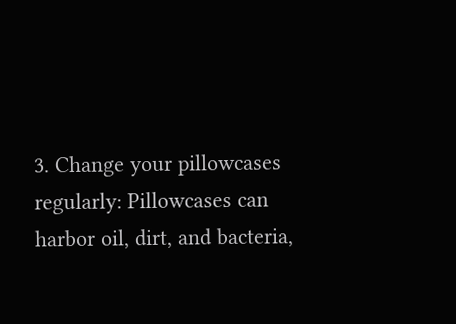3. Change your pillowcases regularly: Pillowcases can harbor oil, dirt, and bacteria,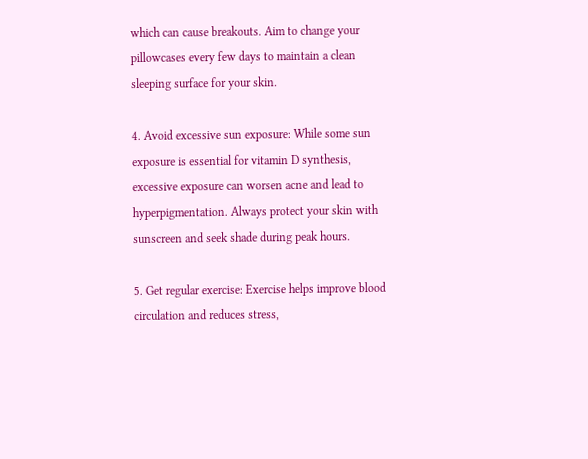which can cause breakouts. Aim to change your pillowcases every few days to maintain a clean sleeping surface for your skin.

4. Avoid excessive sun exposure: While some sun exposure is essential for vitamin D synthesis, excessive exposure can worsen acne and lead to hyperpigmentation. Always protect your skin with sunscreen and seek shade during peak hours.

5. Get regular exercise: Exercise helps improve blood circulation and reduces stress,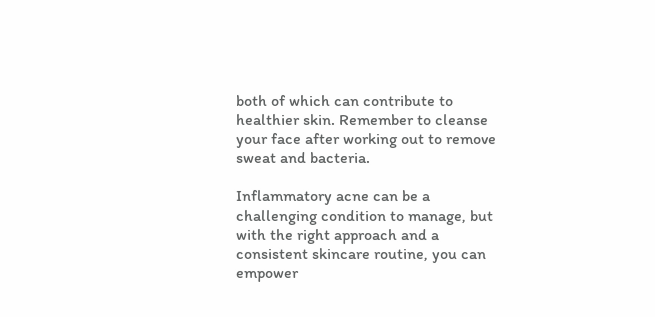both of which can contribute to healthier skin. Remember to cleanse your face after working out to remove sweat and bacteria.

Inflammatory acne can be a challenging condition to manage, but with the right approach and a consistent skincare routine, you can empower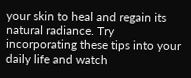your skin to heal and regain its natural radiance. Try incorporating these tips into your daily life and watch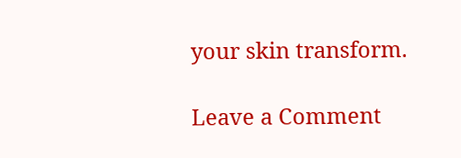your skin transform.

Leave a Comment